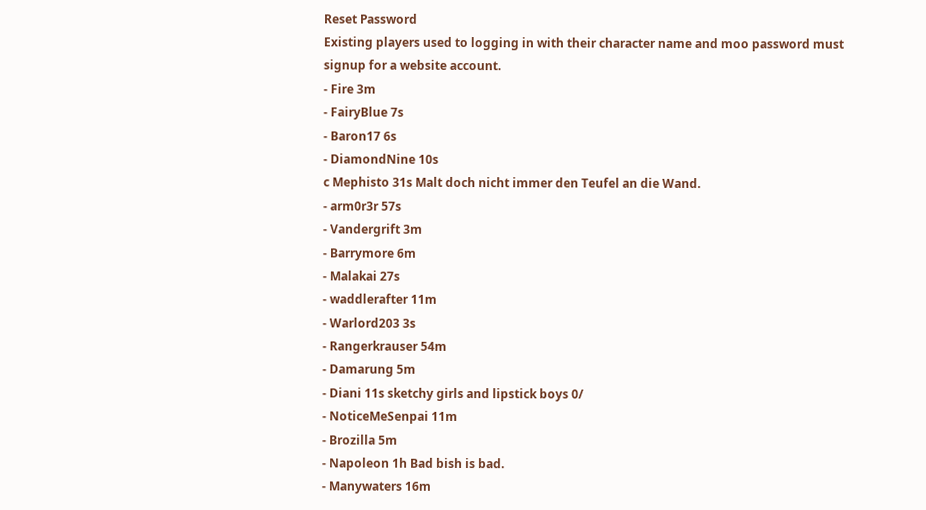Reset Password
Existing players used to logging in with their character name and moo password must signup for a website account.
- Fire 3m
- FairyBlue 7s
- Baron17 6s
- DiamondNine 10s
c Mephisto 31s Malt doch nicht immer den Teufel an die Wand.
- arm0r3r 57s
- Vandergrift 3m
- Barrymore 6m
- Malakai 27s
- waddlerafter 11m
- Warlord203 3s
- Rangerkrauser 54m
- Damarung 5m
- Diani 11s sketchy girls and lipstick boys 0/
- NoticeMeSenpai 11m
- Brozilla 5m
- Napoleon 1h Bad bish is bad.
- Manywaters 16m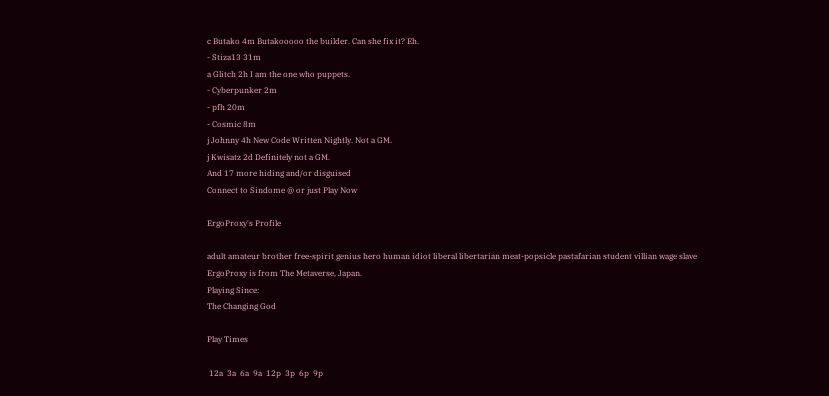c Butako 4m Butakooooo the builder. Can she fix it? Eh.
- Stiza13 31m
a Glitch 2h I am the one who puppets.
- Cyberpunker 2m
- pfh 20m
- Cosmic 8m
j Johnny 4h New Code Written Nightly. Not a GM.
j Kwisatz 2d Definitely not a GM.
And 17 more hiding and/or disguised
Connect to Sindome @ or just Play Now

ErgoProxy's Profile

adult amateur brother free-spirit genius hero human idiot liberal libertarian meat-popsicle pastafarian student villian wage slave
ErgoProxy is from The Metaverse, Japan.
Playing Since:
The Changing God

Play Times

 12a  3a  6a  9a  12p  3p  6p  9p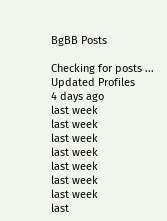BgBB Posts

Checking for posts ...
Updated Profiles
4 days ago
last week
last week
last week
last week
last week
last week
last week
last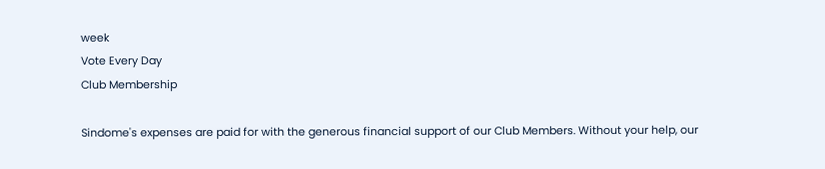week
Vote Every Day
Club Membership

Sindome's expenses are paid for with the generous financial support of our Club Members. Without your help, our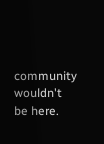community wouldn't be here.